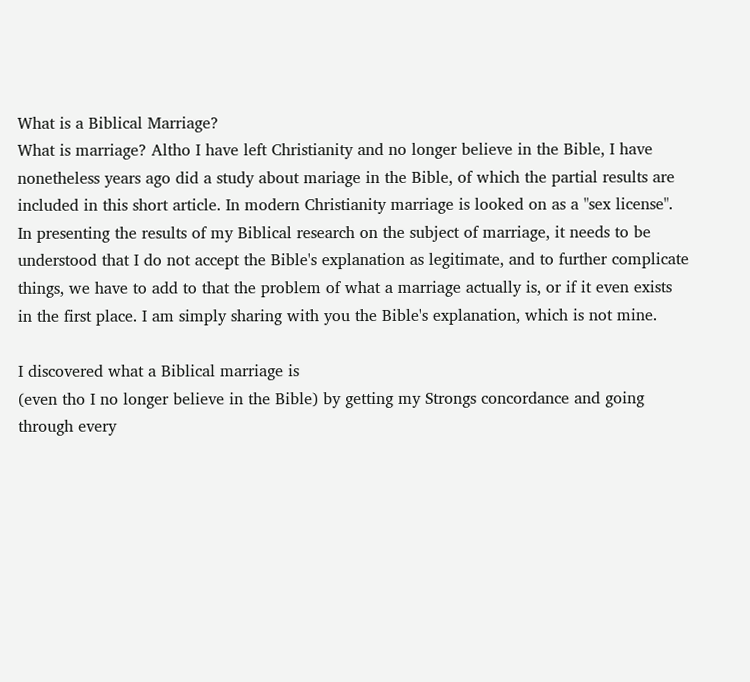What is a Biblical Marriage?
What is marriage? Altho I have left Christianity and no longer believe in the Bible, I have nonetheless years ago did a study about mariage in the Bible, of which the partial results are included in this short article. In modern Christianity marriage is looked on as a "sex license". In presenting the results of my Biblical research on the subject of marriage, it needs to be understood that I do not accept the Bible's explanation as legitimate, and to further complicate things, we have to add to that the problem of what a marriage actually is, or if it even exists in the first place. I am simply sharing with you the Bible's explanation, which is not mine.

I discovered what a Biblical marriage is
(even tho I no longer believe in the Bible) by getting my Strongs concordance and going through every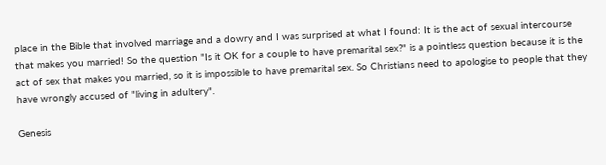place in the Bible that involved marriage and a dowry and I was surprised at what I found: It is the act of sexual intercourse that makes you married! So the question "Is it OK for a couple to have premarital sex?" is a pointless question because it is the act of sex that makes you married, so it is impossible to have premarital sex. So Christians need to apologise to people that they have wrongly accused of "living in adultery".

Genesis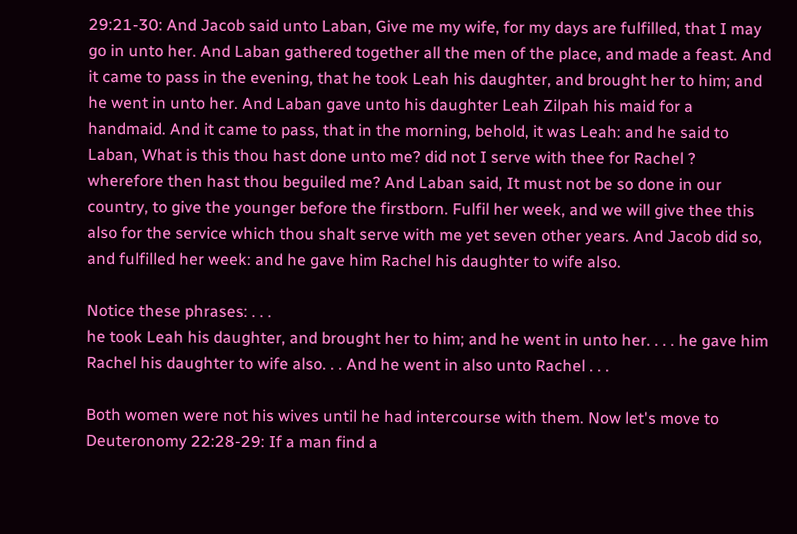29:21-30: And Jacob said unto Laban, Give me my wife, for my days are fulfilled, that I may go in unto her. And Laban gathered together all the men of the place, and made a feast. And it came to pass in the evening, that he took Leah his daughter, and brought her to him; and he went in unto her. And Laban gave unto his daughter Leah Zilpah his maid for a handmaid. And it came to pass, that in the morning, behold, it was Leah: and he said to Laban, What is this thou hast done unto me? did not I serve with thee for Rachel ? wherefore then hast thou beguiled me? And Laban said, It must not be so done in our country, to give the younger before the firstborn. Fulfil her week, and we will give thee this also for the service which thou shalt serve with me yet seven other years. And Jacob did so, and fulfilled her week: and he gave him Rachel his daughter to wife also.

Notice these phrases: . . .
he took Leah his daughter, and brought her to him; and he went in unto her. . . . he gave him Rachel his daughter to wife also. . . And he went in also unto Rachel . . .

Both women were not his wives until he had intercourse with them. Now let's move to Deuteronomy 22:28-29: If a man find a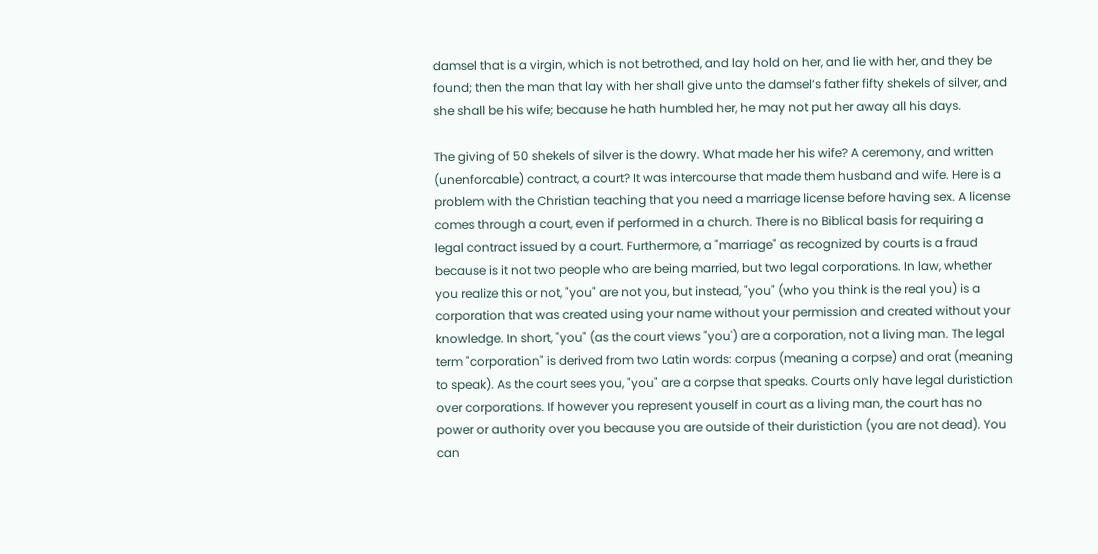damsel that is a virgin, which is not betrothed, and lay hold on her, and lie with her, and they be found; then the man that lay with her shall give unto the damsel’s father fifty shekels of silver, and she shall be his wife; because he hath humbled her, he may not put her away all his days.

The giving of 50 shekels of silver is the dowry. What made her his wife? A ceremony, and written (unenforcable) contract, a court? It was intercourse that made them husband and wife. Here is a problem with the Christian teaching that you need a marriage license before having sex. A license comes through a court, even if performed in a church. There is no Biblical basis for requiring a legal contract issued by a court. Furthermore, a "marriage" as recognized by courts is a fraud because is it not two people who are being married, but two legal corporations. In law, whether you realize this or not, "you" are not you, but instead, "you" (who you think is the real you) is a corporation that was created using your name without your permission and created without your knowledge. In short, "you" (as the court views "you') are a corporation, not a living man. The legal term "corporation" is derived from two Latin words: corpus (meaning a corpse) and orat (meaning to speak). As the court sees you, "you" are a corpse that speaks. Courts only have legal duristiction over corporations. If however you represent youself in court as a living man, the court has no power or authority over you because you are outside of their duristiction (you are not dead). You can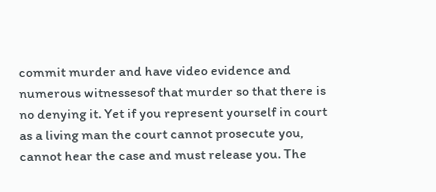commit murder and have video evidence and numerous witnessesof that murder so that there is no denying it. Yet if you represent yourself in court as a living man the court cannot prosecute you, cannot hear the case and must release you. The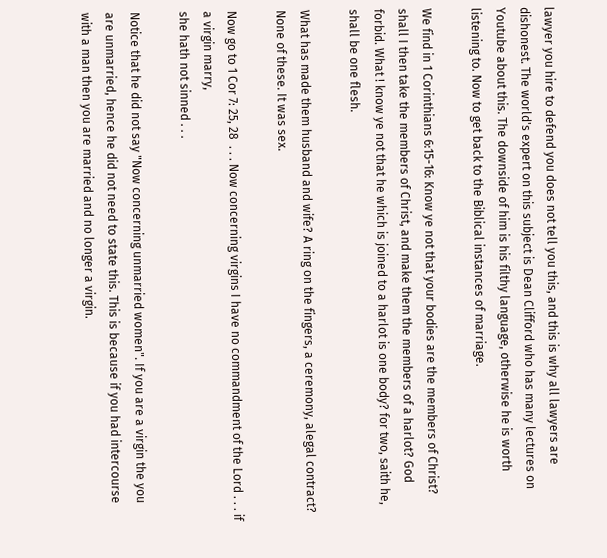lawyer you hire to defend you does not tell you this, and this is why all lawyers are dishonest. The world's expert on this subject is Dean Clifford who has many lectures on Youtube about this. The downside of him is his filthy language, otherwise he is worth listening to. Now to get back to the Biblical instances of marriage.

We find in 1 Corinthians 6:15-16: Know ye not that your bodies are the members of Christ? shall I then take the members of Christ, and make them the members of a harlot? God forbid. What ! know ye not that he which is joined to a harlot is one body? for two, saith he, shall be one flesh.

What has made them husband and wife? A ring on the fingers, a ceremony, alegal contract? None of these. It was sex.

Now go to 1 Cor 7: 25, 28  . . . Now concerning virgins I have no commandment of the Lord . . . if a virgin marry,
she hath not sinned . . .

Notice that he did not say "Now concerning unmarried women". If you are a virgin the you are unmarried, hence he did not need to state this. This is because if you had intercourse with a man then you are married and no longer a virgin.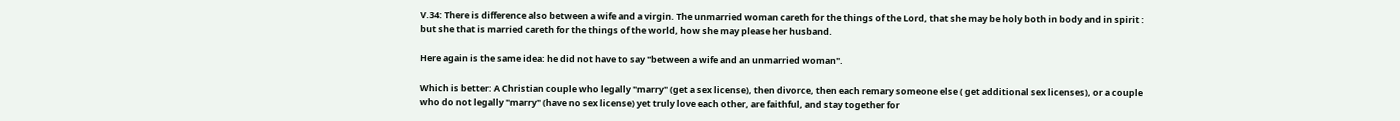V.34: There is difference also between a wife and a virgin. The unmarried woman careth for the things of the Lord, that she may be holy both in body and in spirit : but she that is married careth for the things of the world, how she may please her husband.

Here again is the same idea: he did not have to say "between a wife and an unmarried woman".

Which is better: A Christian couple who legally "marry" (get a sex license), then divorce, then each remary someone else ( get additional sex licenses), or a couple who do not legally "marry" (have no sex license) yet truly love each other, are faithful, and stay together for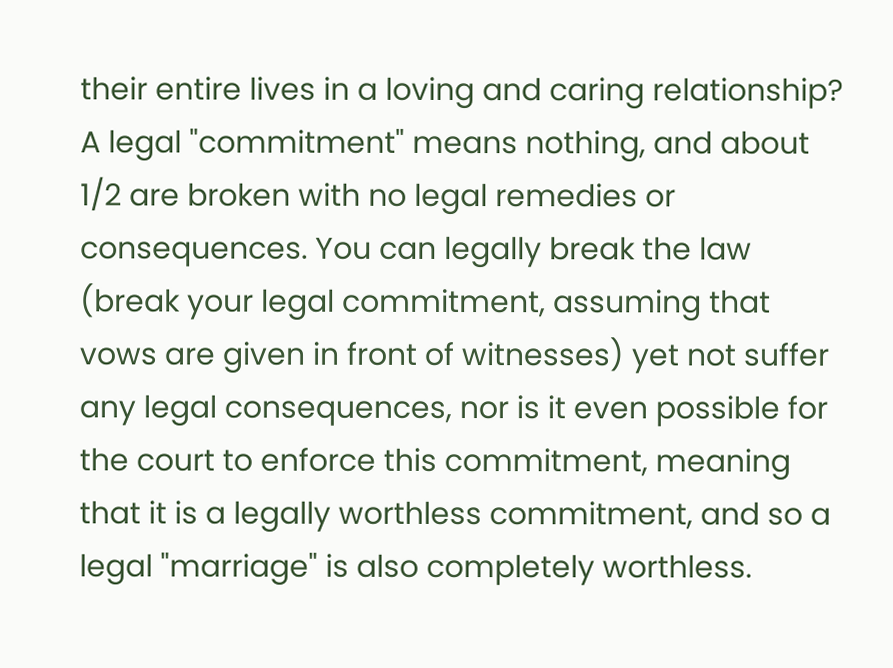their entire lives in a loving and caring relationship? A legal "commitment" means nothing, and about 1/2 are broken with no legal remedies or consequences. You can legally break the law (break your legal commitment, assuming that vows are given in front of witnesses) yet not suffer any legal consequences, nor is it even possible for the court to enforce this commitment, meaning that it is a legally worthless commitment, and so a legal "marriage" is also completely worthless.